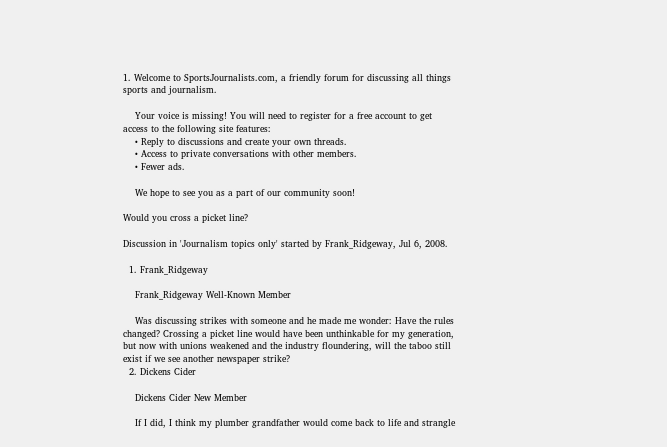1. Welcome to SportsJournalists.com, a friendly forum for discussing all things sports and journalism.

    Your voice is missing! You will need to register for a free account to get access to the following site features:
    • Reply to discussions and create your own threads.
    • Access to private conversations with other members.
    • Fewer ads.

    We hope to see you as a part of our community soon!

Would you cross a picket line?

Discussion in 'Journalism topics only' started by Frank_Ridgeway, Jul 6, 2008.

  1. Frank_Ridgeway

    Frank_Ridgeway Well-Known Member

    Was discussing strikes with someone and he made me wonder: Have the rules changed? Crossing a picket line would have been unthinkable for my generation, but now with unions weakened and the industry floundering, will the taboo still exist if we see another newspaper strike?
  2. Dickens Cider

    Dickens Cider New Member

    If I did, I think my plumber grandfather would come back to life and strangle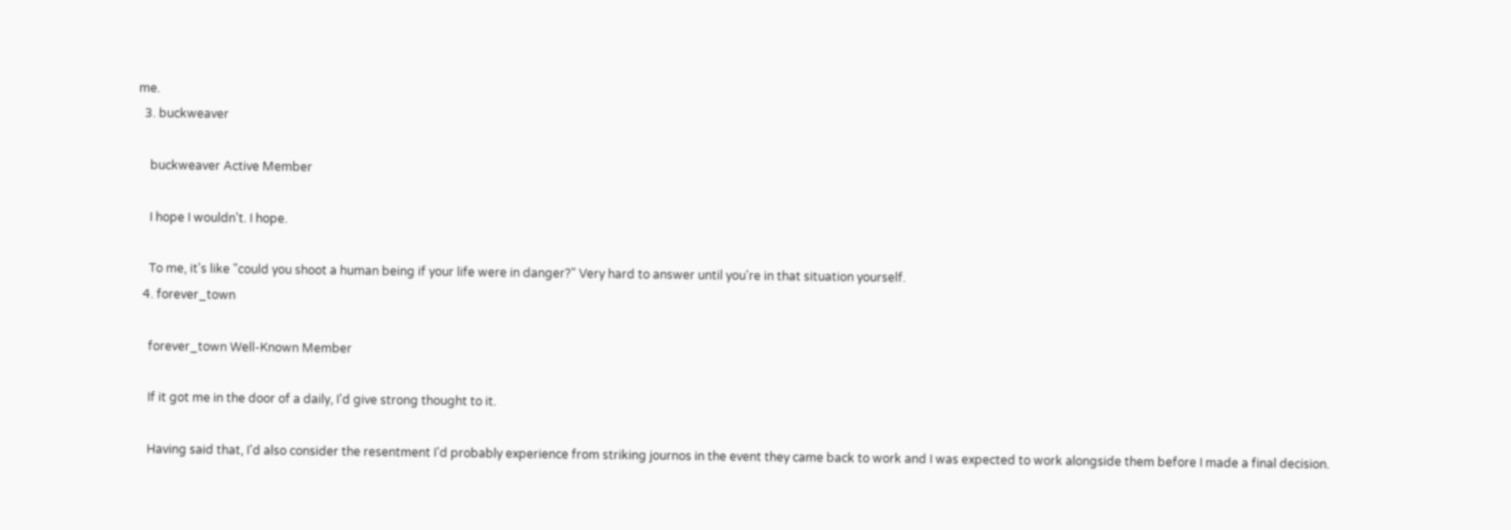me.
  3. buckweaver

    buckweaver Active Member

    I hope I wouldn't. I hope.

    To me, it's like "could you shoot a human being if your life were in danger?" Very hard to answer until you're in that situation yourself.
  4. forever_town

    forever_town Well-Known Member

    If it got me in the door of a daily, I'd give strong thought to it.

    Having said that, I'd also consider the resentment I'd probably experience from striking journos in the event they came back to work and I was expected to work alongside them before I made a final decision.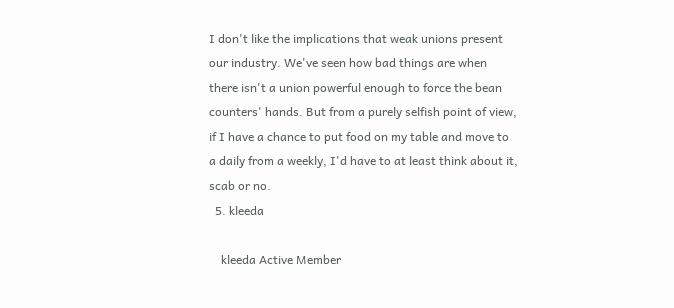I don't like the implications that weak unions present our industry. We've seen how bad things are when there isn't a union powerful enough to force the bean counters' hands. But from a purely selfish point of view, if I have a chance to put food on my table and move to a daily from a weekly, I'd have to at least think about it, scab or no.
  5. kleeda

    kleeda Active Member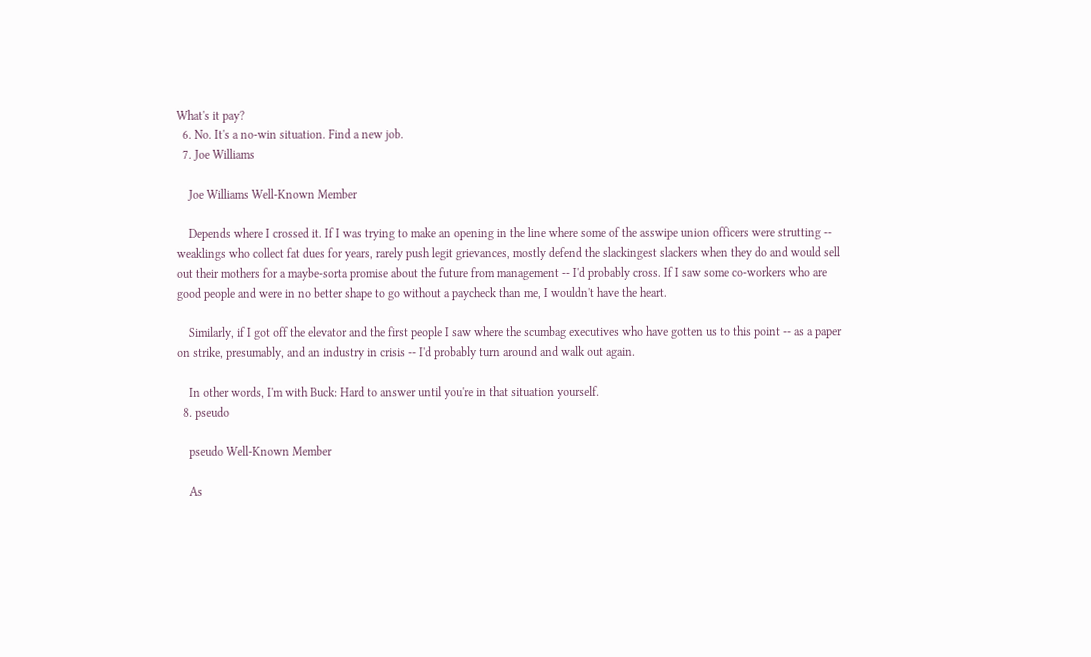What's it pay?
  6. No. It's a no-win situation. Find a new job.
  7. Joe Williams

    Joe Williams Well-Known Member

    Depends where I crossed it. If I was trying to make an opening in the line where some of the asswipe union officers were strutting -- weaklings who collect fat dues for years, rarely push legit grievances, mostly defend the slackingest slackers when they do and would sell out their mothers for a maybe-sorta promise about the future from management -- I'd probably cross. If I saw some co-workers who are good people and were in no better shape to go without a paycheck than me, I wouldn't have the heart.

    Similarly, if I got off the elevator and the first people I saw where the scumbag executives who have gotten us to this point -- as a paper on strike, presumably, and an industry in crisis -- I'd probably turn around and walk out again.

    In other words, I'm with Buck: Hard to answer until you're in that situation yourself.
  8. pseudo

    pseudo Well-Known Member

    As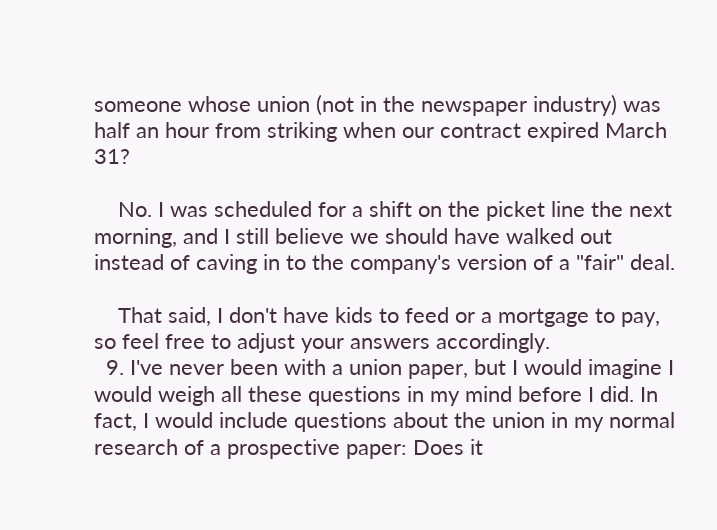someone whose union (not in the newspaper industry) was half an hour from striking when our contract expired March 31?

    No. I was scheduled for a shift on the picket line the next morning, and I still believe we should have walked out instead of caving in to the company's version of a "fair" deal.

    That said, I don't have kids to feed or a mortgage to pay, so feel free to adjust your answers accordingly.
  9. I've never been with a union paper, but I would imagine I would weigh all these questions in my mind before I did. In fact, I would include questions about the union in my normal research of a prospective paper: Does it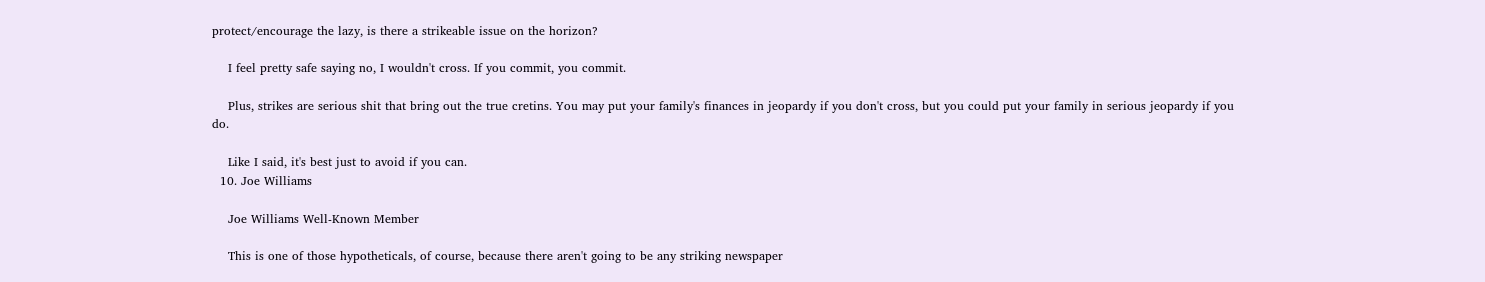protect/encourage the lazy, is there a strikeable issue on the horizon?

    I feel pretty safe saying no, I wouldn't cross. If you commit, you commit.

    Plus, strikes are serious shit that bring out the true cretins. You may put your family's finances in jeopardy if you don't cross, but you could put your family in serious jeopardy if you do.

    Like I said, it's best just to avoid if you can.
  10. Joe Williams

    Joe Williams Well-Known Member

    This is one of those hypotheticals, of course, because there aren't going to be any striking newspaper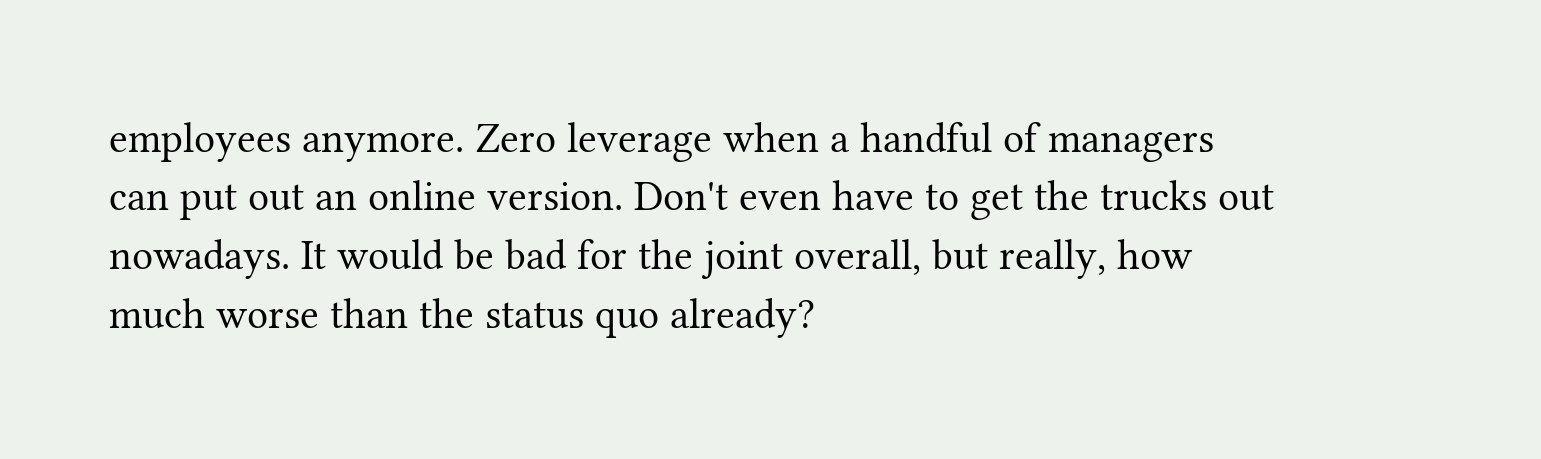employees anymore. Zero leverage when a handful of managers can put out an online version. Don't even have to get the trucks out nowadays. It would be bad for the joint overall, but really, how much worse than the status quo already?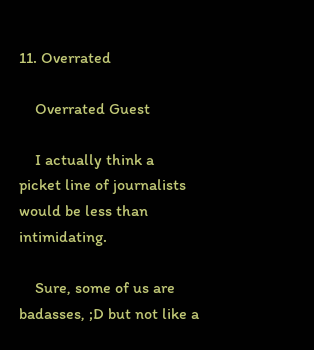11. Overrated

    Overrated Guest

    I actually think a picket line of journalists would be less than intimidating.

    Sure, some of us are badasses, ;D but not like a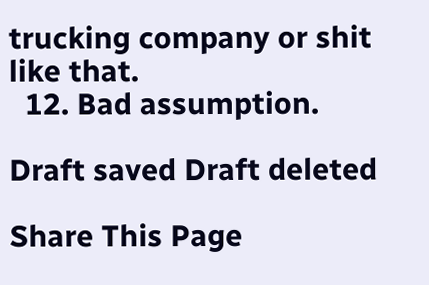trucking company or shit like that.
  12. Bad assumption.

Draft saved Draft deleted

Share This Page